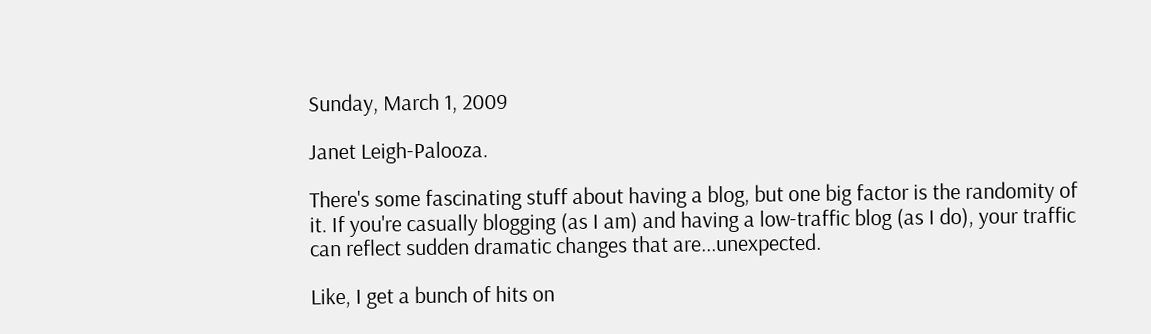Sunday, March 1, 2009

Janet Leigh-Palooza.

There's some fascinating stuff about having a blog, but one big factor is the randomity of it. If you're casually blogging (as I am) and having a low-traffic blog (as I do), your traffic can reflect sudden dramatic changes that are...unexpected.

Like, I get a bunch of hits on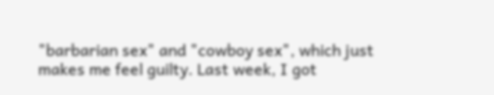"barbarian sex" and "cowboy sex", which just makes me feel guilty. Last week, I got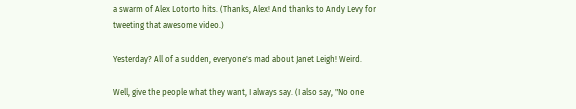a swarm of Alex Lotorto hits. (Thanks, Alex! And thanks to Andy Levy for tweeting that awesome video.)

Yesterday? All of a sudden, everyone's mad about Janet Leigh! Weird.

Well, give the people what they want, I always say. (I also say, "No one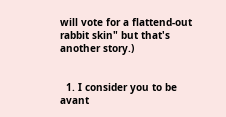will vote for a flattend-out rabbit skin" but that's another story.)


  1. I consider you to be avant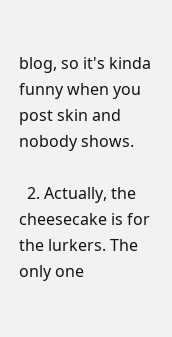blog, so it's kinda funny when you post skin and nobody shows.

  2. Actually, the cheesecake is for the lurkers. The only one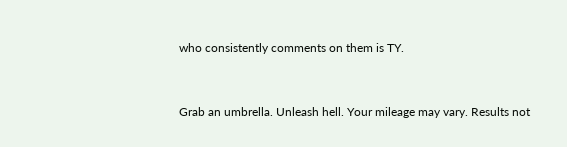who consistently comments on them is TY.


Grab an umbrella. Unleash hell. Your mileage may vary. Results not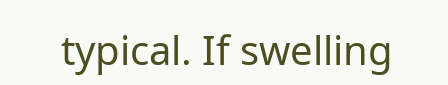typical. If swelling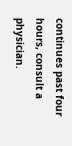continues past four hours, consult a physician.